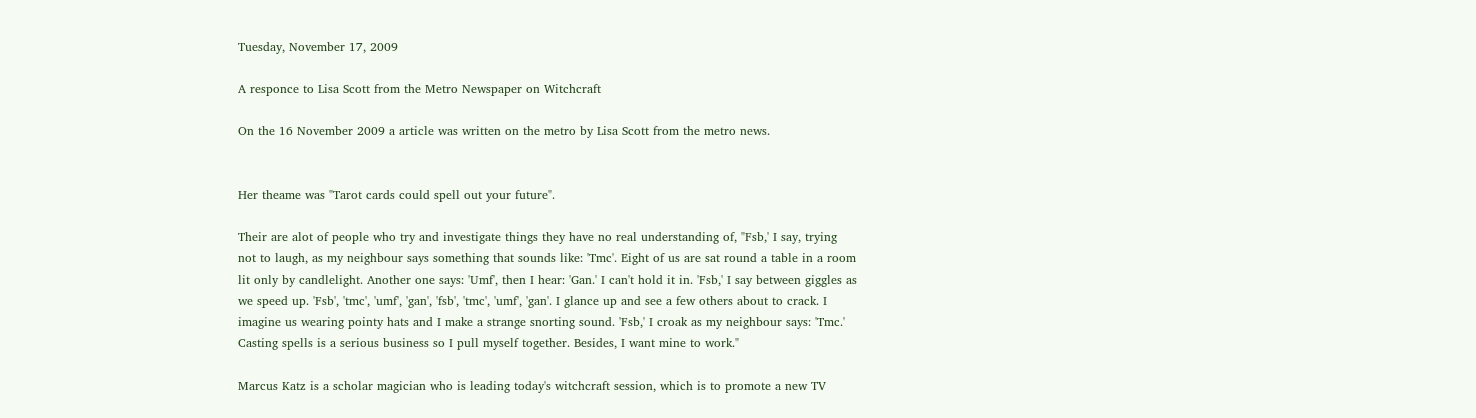Tuesday, November 17, 2009

A responce to Lisa Scott from the Metro Newspaper on Witchcraft

On the 16 November 2009 a article was written on the metro by Lisa Scott from the metro news.


Her theame was "Tarot cards could spell out your future".

Their are alot of people who try and investigate things they have no real understanding of, "Fsb,' I say, trying not to laugh, as my neighbour says something that sounds like: 'Tmc'. Eight of us are sat round a table in a room lit only by candlelight. Another one says: 'Umf', then I hear: 'Gan.' I can't hold it in. 'Fsb,' I say between giggles as we speed up. 'Fsb', 'tmc', 'umf', 'gan', 'fsb', 'tmc', 'umf', 'gan'. I glance up and see a few others about to crack. I imagine us wearing pointy hats and I make a strange snorting sound. 'Fsb,' I croak as my neighbour says: 'Tmc.' Casting spells is a serious business so I pull myself together. Besides, I want mine to work."

Marcus Katz is a scholar magician who is leading today's witchcraft session, which is to promote a new TV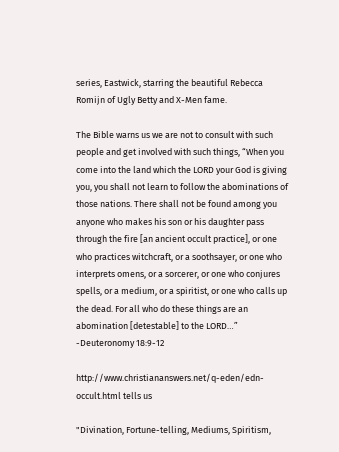series, Eastwick, starring the beautiful Rebecca Romijn of Ugly Betty and X-Men fame.

The Bible warns us we are not to consult with such people and get involved with such things, “When you come into the land which the LORD your God is giving you, you shall not learn to follow the abominations of those nations. There shall not be found among you anyone who makes his son or his daughter pass through the fire [an ancient occult practice], or one who practices witchcraft, or a soothsayer, or one who interprets omens, or a sorcerer, or one who conjures spells, or a medium, or a spiritist, or one who calls up the dead. For all who do these things are an abomination [detestable] to the LORD…”
-Deuteronomy 18:9-12

http://www.christiananswers.net/q-eden/edn-occult.html tells us

"Divination, Fortune-telling, Mediums, Spiritism,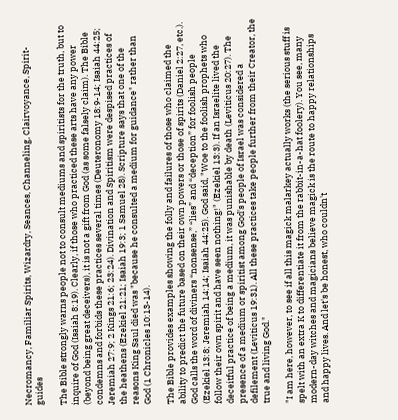Necromancy, Familiar Spirits, Wizardry, Seances, Channeling, Clairvoyance, Spirit-guides

The Bible strongly warns people not to consult mediums and spiritists for the truth, but to inquire of God (Isaiah 8:19). Clearly, if those who practiced these arts have any power (beyond being great deceivers), it is not a gift from God (as some falsely claim). The Bible condemns and forbids these practices several times (Deuteronomy 18:9-14; Isaiah 44:25; Jeremiah 27:9; 2 Kings 21:6; 23:24). Divination and Spiritism were despised practices of the heathens (Ezekiel 21:21; Isaiah 19:3; 1 Samuel 28). Scripture says that one of the reasons King Saul died was "because he consulted a medium for guidance" rather than God (1 Chronicles 10:13-14).

The Bible provides examples showing the folly and failures of those who claimed the ability to predict the future based on their own powers or those of spirits (Daniel 2:27, etc.). God calls the word of diviners “nonsense,” “lies” and “deception” for foolish people (Ezekiel 13:8; Jeremiah 14:14; Isaiah 44:25). God said, "Woe to the foolish prophets who follow their own spirit and have seen nothing!" (Ezekiel 13:3). If an Israelite lived the deceitful practice of being a medium, it was punishable by death (Leviticus 20:27). The presence of a medium or spiritist among God's people of Israel was considered a defilement (Leviticus 19:31). All these practices take people further from their Creator, the true and living God."

"I am here, however, to see if all this magick malarkey actually works (the serious stuff is spelt with an extra K to differentiate it from the rabbit-in-a-hat foolery). You see, many modern-day witches and magicians believe magick is the route to happy relationships and happy lives. And let's be honest, who couldn't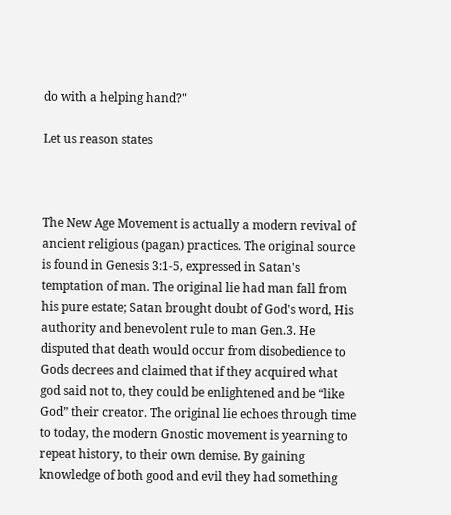do with a helping hand?"

Let us reason states



The New Age Movement is actually a modern revival of ancient religious (pagan) practices. The original source is found in Genesis 3:1-5, expressed in Satan's temptation of man. The original lie had man fall from his pure estate; Satan brought doubt of God's word, His authority and benevolent rule to man Gen.3. He disputed that death would occur from disobedience to Gods decrees and claimed that if they acquired what god said not to, they could be enlightened and be “like God” their creator. The original lie echoes through time to today, the modern Gnostic movement is yearning to repeat history, to their own demise. By gaining knowledge of both good and evil they had something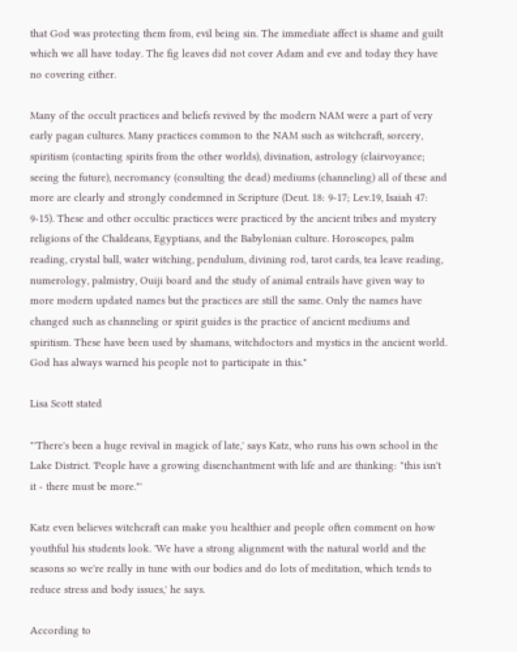that God was protecting them from, evil being sin. The immediate affect is shame and guilt which we all have today. The fig leaves did not cover Adam and eve and today they have no covering either.

Many of the occult practices and beliefs revived by the modern NAM were a part of very early pagan cultures. Many practices common to the NAM such as witchcraft, sorcery, spiritism (contacting spirits from the other worlds), divination, astrology (clairvoyance; seeing the future), necromancy (consulting the dead) mediums (channeling) all of these and more are clearly and strongly condemned in Scripture (Deut. 18: 9-17; Lev.19, Isaiah 47: 9-15). These and other occultic practices were practiced by the ancient tribes and mystery religions of the Chaldeans, Egyptians, and the Babylonian culture. Horoscopes, palm reading, crystal ball, water witching, pendulum, divining rod, tarot cards, tea leave reading, numerology, palmistry, Ouiji board and the study of animal entrails have given way to more modern updated names but the practices are still the same. Only the names have changed such as channeling or spirit guides is the practice of ancient mediums and spiritism. These have been used by shamans, witchdoctors and mystics in the ancient world. God has always warned his people not to participate in this."

Lisa Scott stated

"'There's been a huge revival in magick of late,' says Katz, who runs his own school in the Lake District. 'People have a growing disenchantment with life and are thinking: "this isn't it - there must be more."'

Katz even believes witchcraft can make you healthier and people often comment on how youthful his students look. 'We have a strong alignment with the natural world and the seasons so we're really in tune with our bodies and do lots of meditation, which tends to reduce stress and body issues,' he says.

According to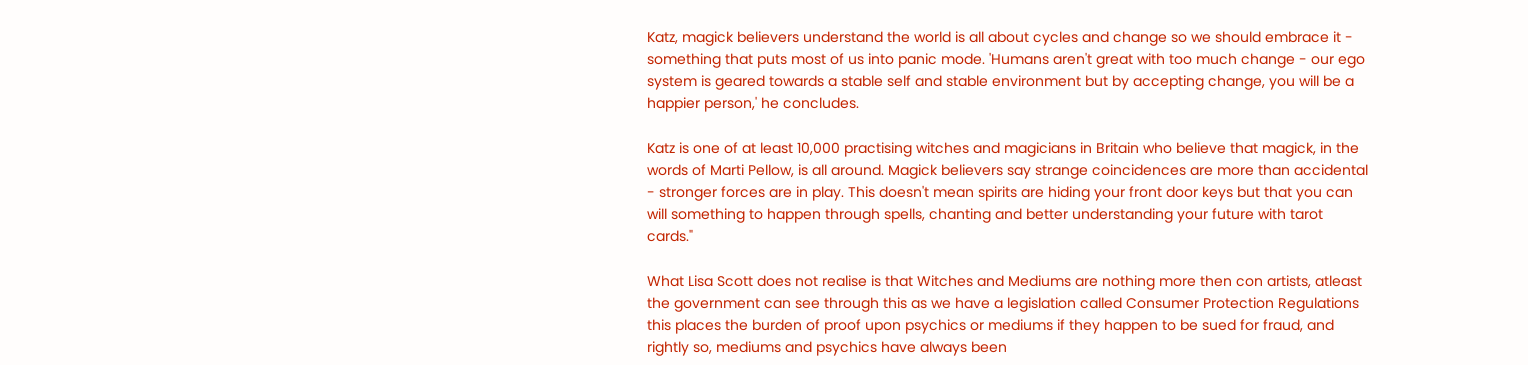Katz, magick believers understand the world is all about cycles and change so we should embrace it - something that puts most of us into panic mode. 'Humans aren't great with too much change - our ego system is geared towards a stable self and stable environment but by accepting change, you will be a happier person,' he concludes.

Katz is one of at least 10,000 practising witches and magicians in Britain who believe that magick, in the words of Marti Pellow, is all around. Magick believers say strange coincidences are more than accidental - stronger forces are in play. This doesn't mean spirits are hiding your front door keys but that you can will something to happen through spells, chanting and better understanding your future with tarot cards."

What Lisa Scott does not realise is that Witches and Mediums are nothing more then con artists, atleast the government can see through this as we have a legislation called Consumer Protection Regulations this places the burden of proof upon psychics or mediums if they happen to be sued for fraud, and rightly so, mediums and psychics have always been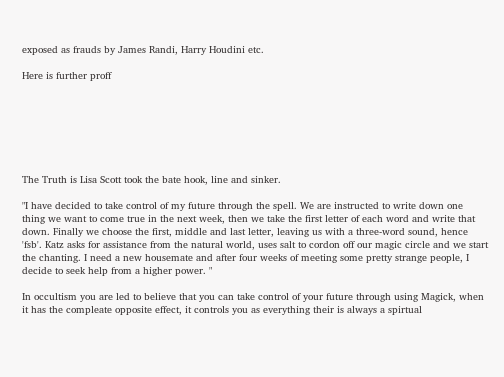exposed as frauds by James Randi, Harry Houdini etc.

Here is further proff







The Truth is Lisa Scott took the bate hook, line and sinker.

"I have decided to take control of my future through the spell. We are instructed to write down one thing we want to come true in the next week, then we take the first letter of each word and write that down. Finally we choose the first, middle and last letter, leaving us with a three-word sound, hence 'fsb'. Katz asks for assistance from the natural world, uses salt to cordon off our magic circle and we start the chanting. I need a new housemate and after four weeks of meeting some pretty strange people, I decide to seek help from a higher power. "

In occultism you are led to believe that you can take control of your future through using Magick, when it has the compleate opposite effect, it controls you as everything their is always a spirtual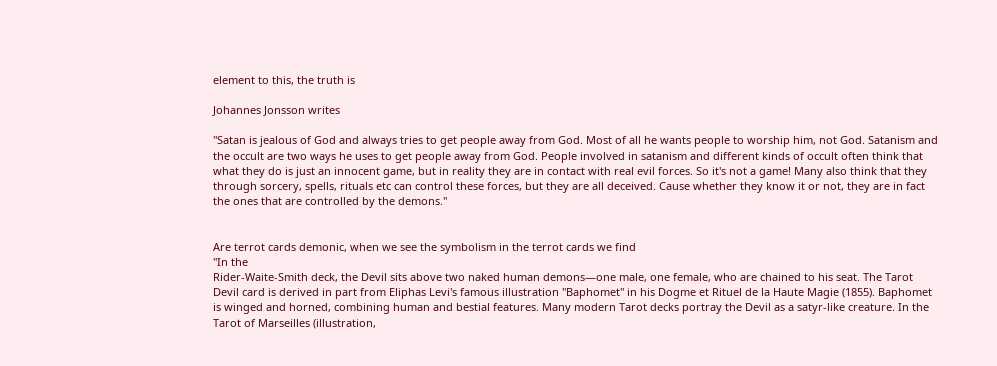element to this, the truth is

Johannes Jonsson writes

"Satan is jealous of God and always tries to get people away from God. Most of all he wants people to worship him, not God. Satanism and the occult are two ways he uses to get people away from God. People involved in satanism and different kinds of occult often think that what they do is just an innocent game, but in reality they are in contact with real evil forces. So it's not a game! Many also think that they through sorcery, spells, rituals etc can control these forces, but they are all deceived. Cause whether they know it or not, they are in fact the ones that are controlled by the demons."


Are terrot cards demonic, when we see the symbolism in the terrot cards we find
"In the
Rider-Waite-Smith deck, the Devil sits above two naked human demons—one male, one female, who are chained to his seat. The Tarot Devil card is derived in part from Eliphas Levi's famous illustration "Baphomet" in his Dogme et Rituel de la Haute Magie (1855). Baphomet is winged and horned, combining human and bestial features. Many modern Tarot decks portray the Devil as a satyr-like creature. In the Tarot of Marseilles (illustration,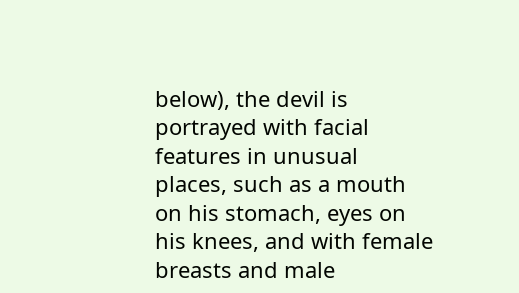below), the devil is portrayed with facial features in unusual places, such as a mouth on his stomach, eyes on his knees, and with female breasts and male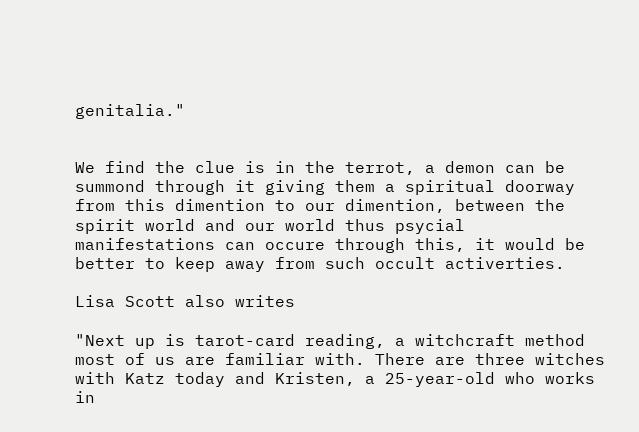genitalia."


We find the clue is in the terrot, a demon can be summond through it giving them a spiritual doorway from this dimention to our dimention, between the spirit world and our world thus psycial manifestations can occure through this, it would be better to keep away from such occult activerties.

Lisa Scott also writes

"Next up is tarot-card reading, a witchcraft method most of us are familiar with. There are three witches with Katz today and Kristen, a 25-year-old who works in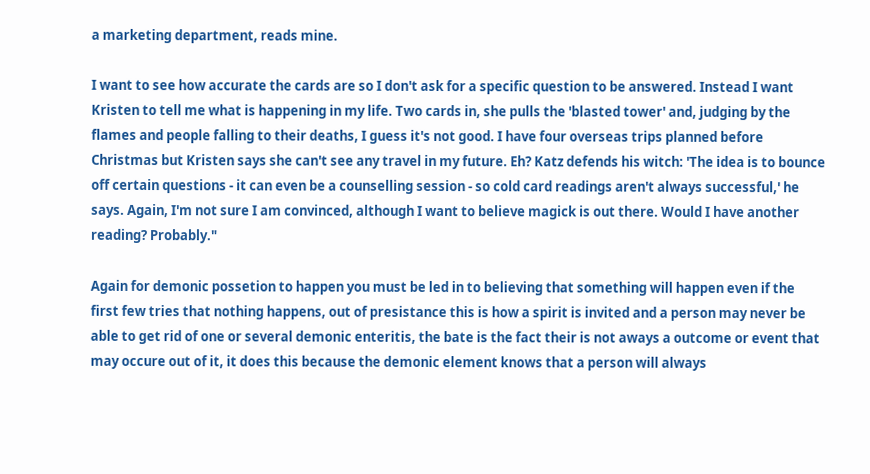a marketing department, reads mine.

I want to see how accurate the cards are so I don't ask for a specific question to be answered. Instead I want Kristen to tell me what is happening in my life. Two cards in, she pulls the 'blasted tower' and, judging by the flames and people falling to their deaths, I guess it's not good. I have four overseas trips planned before Christmas but Kristen says she can't see any travel in my future. Eh? Katz defends his witch: 'The idea is to bounce off certain questions - it can even be a counselling session - so cold card readings aren't always successful,' he says. Again, I'm not sure I am convinced, although I want to believe magick is out there. Would I have another reading? Probably."

Again for demonic possetion to happen you must be led in to believing that something will happen even if the first few tries that nothing happens, out of presistance this is how a spirit is invited and a person may never be able to get rid of one or several demonic enteritis, the bate is the fact their is not aways a outcome or event that may occure out of it, it does this because the demonic element knows that a person will always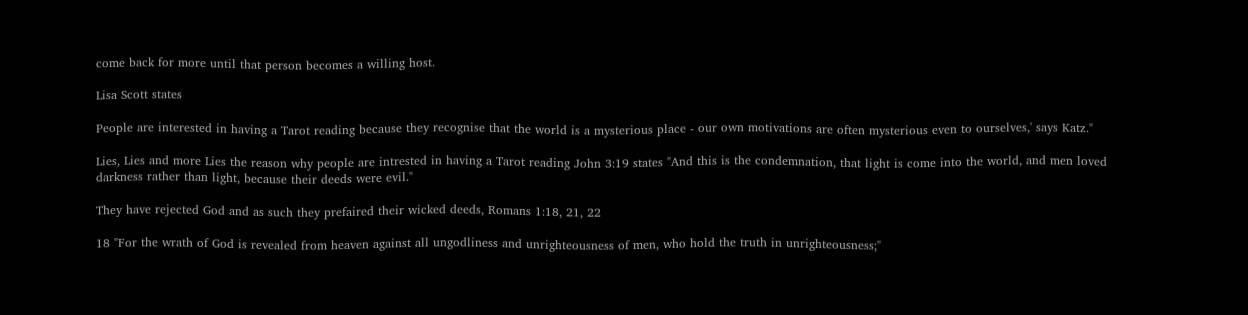come back for more until that person becomes a willing host.

Lisa Scott states

People are interested in having a Tarot reading because they recognise that the world is a mysterious place - our own motivations are often mysterious even to ourselves,' says Katz."

Lies, Lies and more Lies the reason why people are intrested in having a Tarot reading John 3:19 states "And this is the condemnation, that light is come into the world, and men loved darkness rather than light, because their deeds were evil."

They have rejected God and as such they prefaired their wicked deeds, Romans 1:18, 21, 22

18 "For the wrath of God is revealed from heaven against all ungodliness and unrighteousness of men, who hold the truth in unrighteousness;"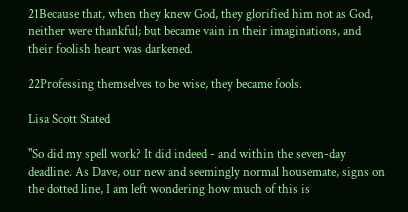21Because that, when they knew God, they glorified him not as God, neither were thankful; but became vain in their imaginations, and their foolish heart was darkened.

22Professing themselves to be wise, they became fools.

Lisa Scott Stated

"So did my spell work? It did indeed - and within the seven-day deadline. As Dave, our new and seemingly normal housemate, signs on the dotted line, I am left wondering how much of this is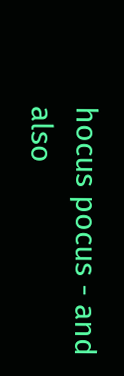hocus pocus - and also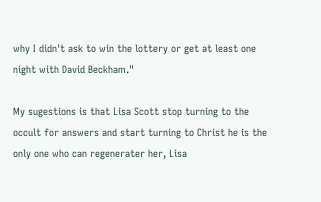why I didn't ask to win the lottery or get at least one night with David Beckham."

My sugestions is that Lisa Scott stop turning to the occult for answers and start turning to Christ he is the only one who can regenerater her, Lisa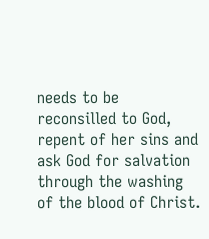needs to be reconsilled to God, repent of her sins and ask God for salvation through the washing of the blood of Christ.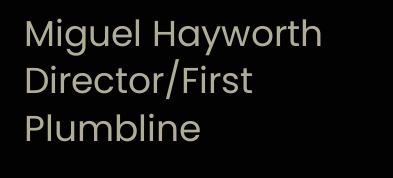Miguel Hayworth
Director/First Plumbline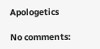Apologetics

No comments: